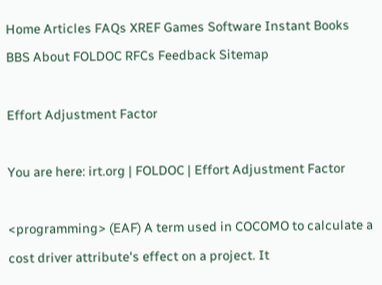Home Articles FAQs XREF Games Software Instant Books BBS About FOLDOC RFCs Feedback Sitemap

Effort Adjustment Factor

You are here: irt.org | FOLDOC | Effort Adjustment Factor

<programming> (EAF) A term used in COCOMO to calculate a cost driver attribute's effect on a project. It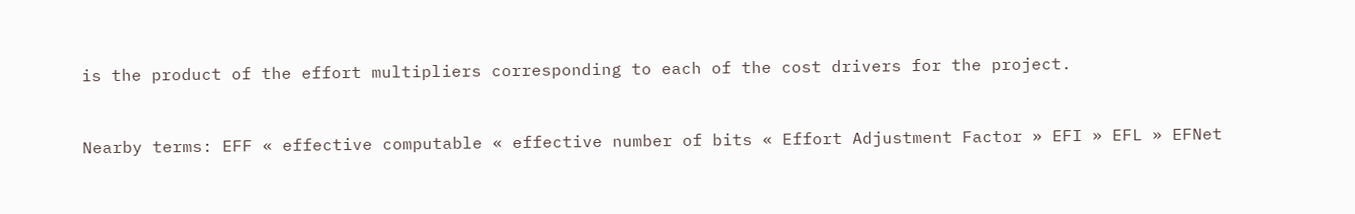is the product of the effort multipliers corresponding to each of the cost drivers for the project.


Nearby terms: EFF « effective computable « effective number of bits « Effort Adjustment Factor » EFI » EFL » EFNet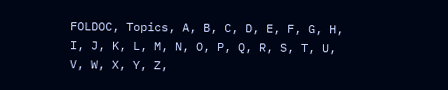FOLDOC, Topics, A, B, C, D, E, F, G, H, I, J, K, L, M, N, O, P, Q, R, S, T, U, V, W, X, Y, Z,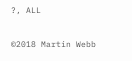?, ALL

©2018 Martin Webb